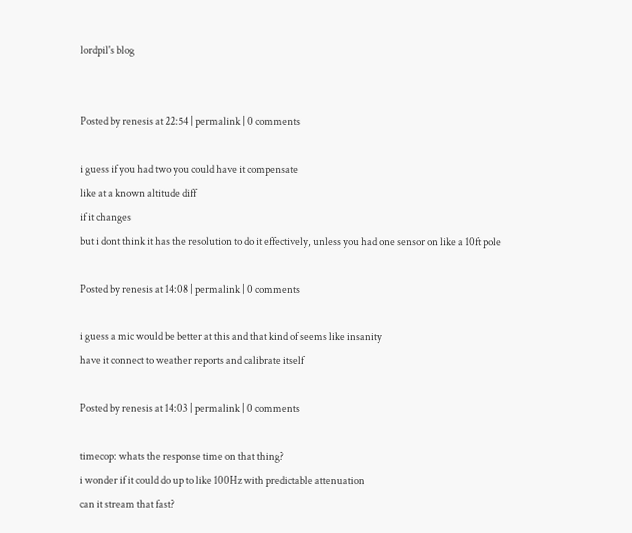lordpil's blog


Posted by renesis at 22:54 | permalink | 0 comments

i guess if you had two you could have it compensate
like at a known altitude diff
if it changes
but i dont think it has the resolution to do it effectively, unless you had one sensor on like a 10ft pole

Posted by renesis at 14:08 | permalink | 0 comments

i guess a mic would be better at this and that kind of seems like insanity
have it connect to weather reports and calibrate itself

Posted by renesis at 14:03 | permalink | 0 comments

timecop: whats the response time on that thing?
i wonder if it could do up to like 100Hz with predictable attenuation
can it stream that fast?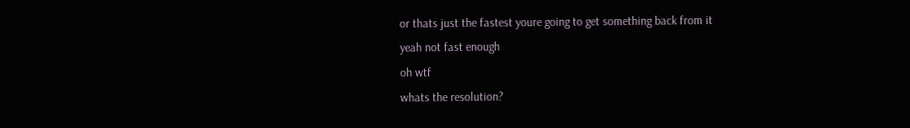or thats just the fastest youre going to get something back from it
yeah not fast enough
oh wtf
whats the resolution?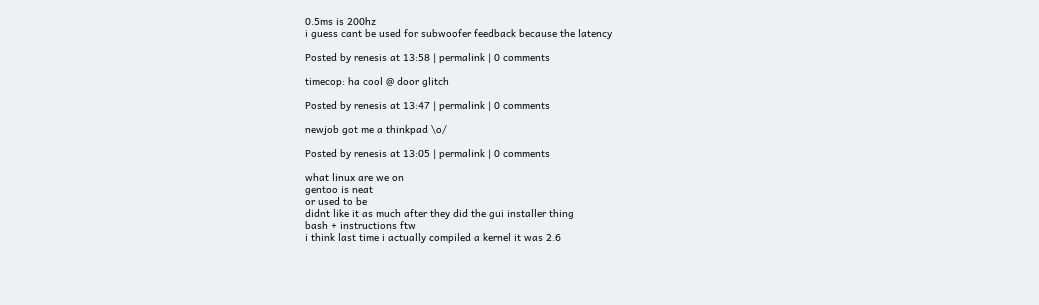0.5ms is 200hz
i guess cant be used for subwoofer feedback because the latency

Posted by renesis at 13:58 | permalink | 0 comments

timecop: ha cool @ door glitch

Posted by renesis at 13:47 | permalink | 0 comments

newjob got me a thinkpad \o/

Posted by renesis at 13:05 | permalink | 0 comments

what linux are we on
gentoo is neat
or used to be
didnt like it as much after they did the gui installer thing
bash + instructions ftw
i think last time i actually compiled a kernel it was 2.6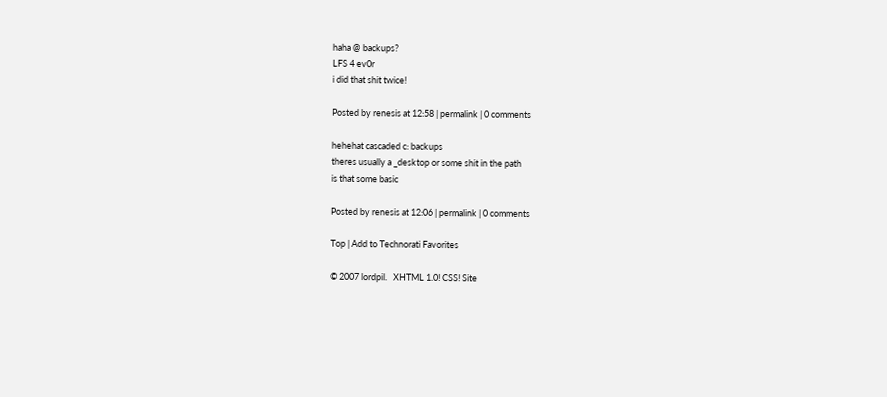haha @ backups?
LFS 4 ev0r
i did that shit twice!

Posted by renesis at 12:58 | permalink | 0 comments

hehehat cascaded c: backups
theres usually a _desktop or some shit in the path
is that some basic

Posted by renesis at 12:06 | permalink | 0 comments

Top | Add to Technorati Favorites

© 2007 lordpil.   XHTML 1.0! CSS! Site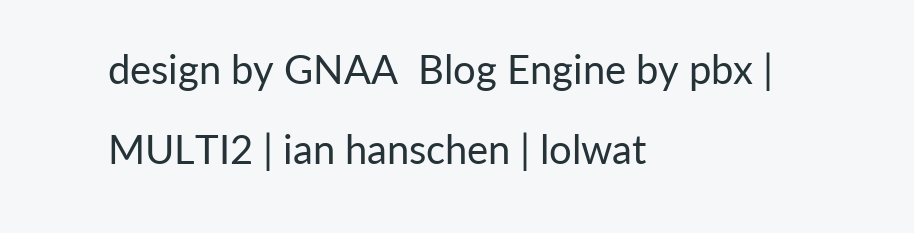design by GNAA  Blog Engine by pbx | MULTI2 | ian hanschen | lolwat